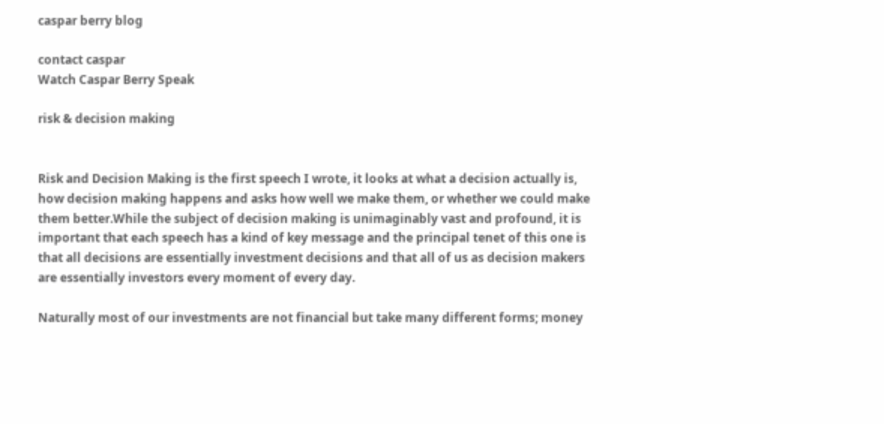caspar berry blog

contact caspar
Watch Caspar Berry Speak

risk & decision making


Risk and Decision Making is the first speech I wrote, it looks at what a decision actually is, how decision making happens and asks how well we make them, or whether we could make them better.While the subject of decision making is unimaginably vast and profound, it is important that each speech has a kind of key message and the principal tenet of this one is that all decisions are essentially investment decisions and that all of us as decision makers are essentially investors every moment of every day.

Naturally most of our investments are not financial but take many different forms; money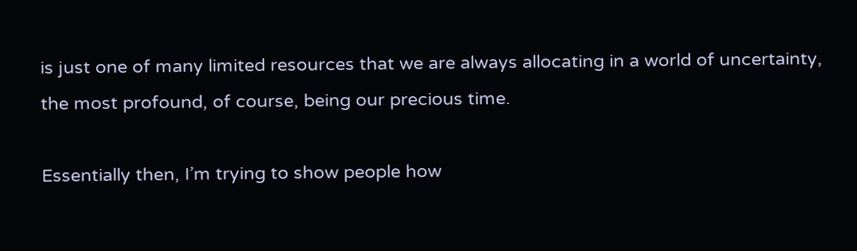is just one of many limited resources that we are always allocating in a world of uncertainty, the most profound, of course, being our precious time.

Essentially then, I’m trying to show people how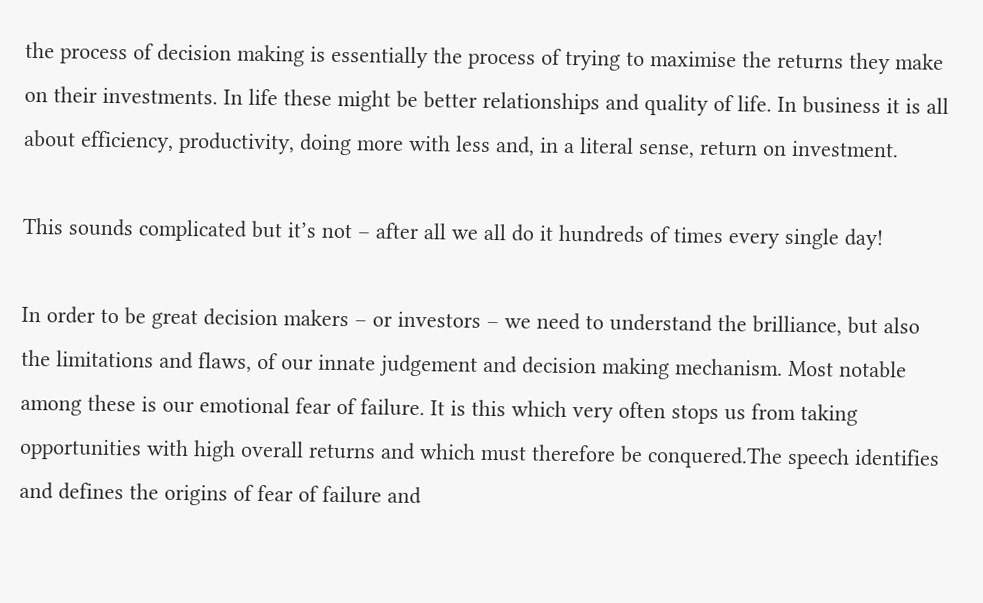the process of decision making is essentially the process of trying to maximise the returns they make on their investments. In life these might be better relationships and quality of life. In business it is all about efficiency, productivity, doing more with less and, in a literal sense, return on investment.

This sounds complicated but it’s not – after all we all do it hundreds of times every single day!

In order to be great decision makers – or investors – we need to understand the brilliance, but also the limitations and flaws, of our innate judgement and decision making mechanism. Most notable among these is our emotional fear of failure. It is this which very often stops us from taking opportunities with high overall returns and which must therefore be conquered.The speech identifies and defines the origins of fear of failure and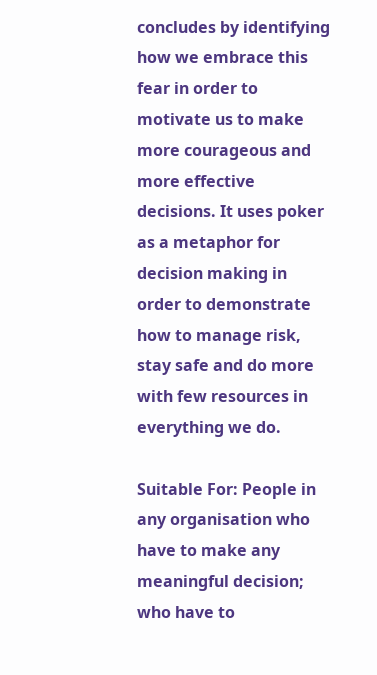concludes by identifying how we embrace this fear in order to motivate us to make more courageous and more effective decisions. It uses poker as a metaphor for decision making in order to demonstrate how to manage risk, stay safe and do more with few resources in everything we do.

Suitable For: People in any organisation who have to make any meaningful decision; who have to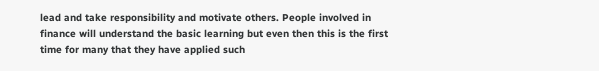lead and take responsibility and motivate others. People involved in finance will understand the basic learning but even then this is the first time for many that they have applied such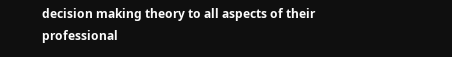decision making theory to all aspects of their professional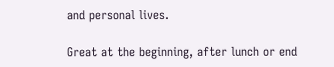and personal lives.

Great at the beginning, after lunch or end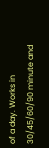of a day. Works in 30/45/60/90 minute and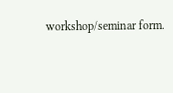workshop/seminar form.